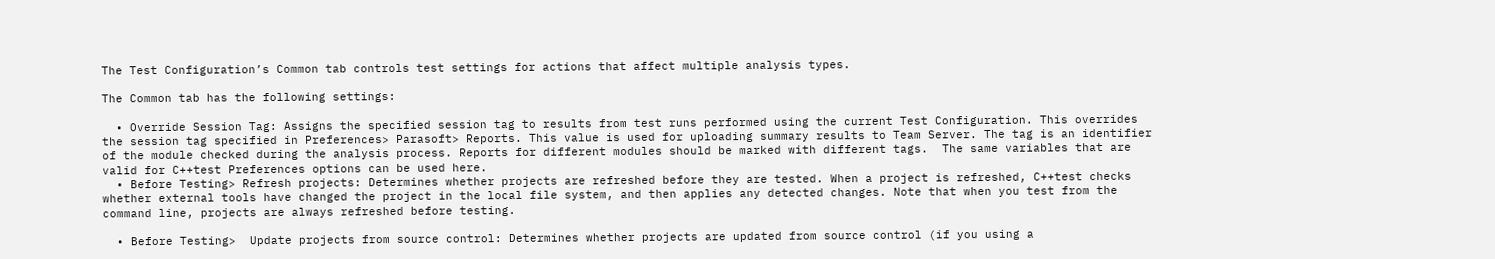The Test Configuration’s Common tab controls test settings for actions that affect multiple analysis types.

The Common tab has the following settings:

  • Override Session Tag: Assigns the specified session tag to results from test runs performed using the current Test Configuration. This overrides the session tag specified in Preferences> Parasoft> Reports. This value is used for uploading summary results to Team Server. The tag is an identifier of the module checked during the analysis process. Reports for different modules should be marked with different tags.  The same variables that are valid for C++test Preferences options can be used here.
  • Before Testing> Refresh projects: Determines whether projects are refreshed before they are tested. When a project is refreshed, C++test checks whether external tools have changed the project in the local file system, and then applies any detected changes. Note that when you test from the command line, projects are always refreshed before testing.

  • Before Testing>  Update projects from source control: Determines whether projects are updated from source control (if you using a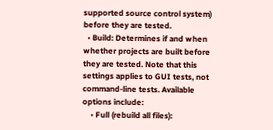supported source control system) before they are tested.
  • Build: Determines if and when whether projects are built before they are tested. Note that this settings applies to GUI tests, not command-line tests. Available options include:
    • Full (rebuild all files):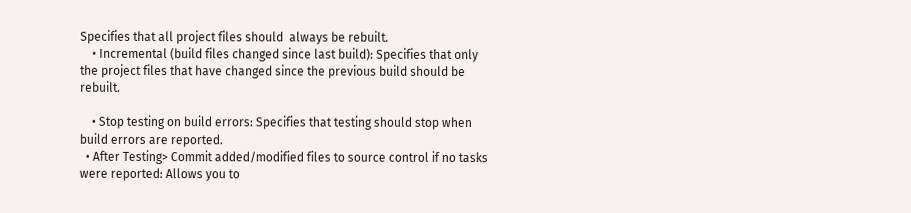Specifies that all project files should  always be rebuilt.
    • Incremental (build files changed since last build): Specifies that only the project files that have changed since the previous build should be rebuilt.

    • Stop testing on build errors: Specifies that testing should stop when build errors are reported.
  • After Testing> Commit added/modified files to source control if no tasks were reported: Allows you to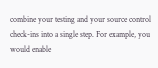combine your testing and your source control check-ins into a single step. For example, you would enable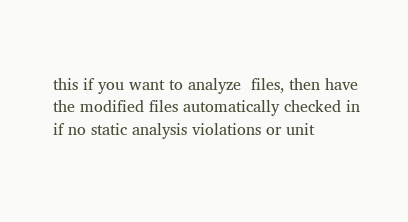this if you want to analyze  files, then have the modified files automatically checked in if no static analysis violations or unit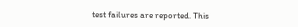test failures are reported. This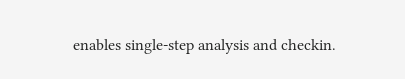enables single-step analysis and checkin.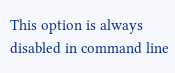This option is always disabled in command line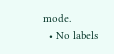mode.
  • No labels